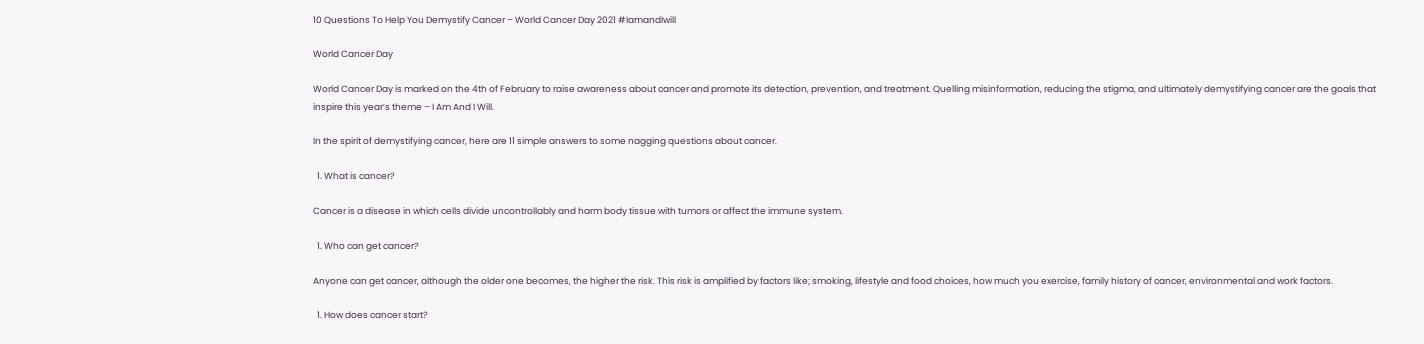10 Questions To Help You Demystify Cancer – World Cancer Day 2021 #IamandIwill

World Cancer Day

World Cancer Day is marked on the 4th of February to raise awareness about cancer and promote its detection, prevention, and treatment. Quelling misinformation, reducing the stigma, and ultimately demystifying cancer are the goals that inspire this year’s theme – I Am And I Will.

In the spirit of demystifying cancer, here are 11 simple answers to some nagging questions about cancer.

  1. What is cancer?

Cancer is a disease in which cells divide uncontrollably and harm body tissue with tumors or affect the immune system.

  1. Who can get cancer?

Anyone can get cancer, although the older one becomes, the higher the risk. This risk is amplified by factors like; smoking, lifestyle and food choices, how much you exercise, family history of cancer, environmental and work factors.

  1. How does cancer start?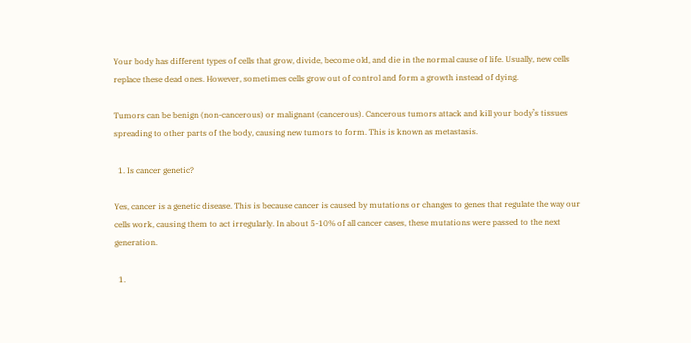Your body has different types of cells that grow, divide, become old, and die in the normal cause of life. Usually, new cells replace these dead ones. However, sometimes cells grow out of control and form a growth instead of dying.

Tumors can be benign (non-cancerous) or malignant (cancerous). Cancerous tumors attack and kill your body’s tissues spreading to other parts of the body, causing new tumors to form. This is known as metastasis.

  1. Is cancer genetic?

Yes, cancer is a genetic disease. This is because cancer is caused by mutations or changes to genes that regulate the way our cells work, causing them to act irregularly. In about 5-10% of all cancer cases, these mutations were passed to the next generation.

  1.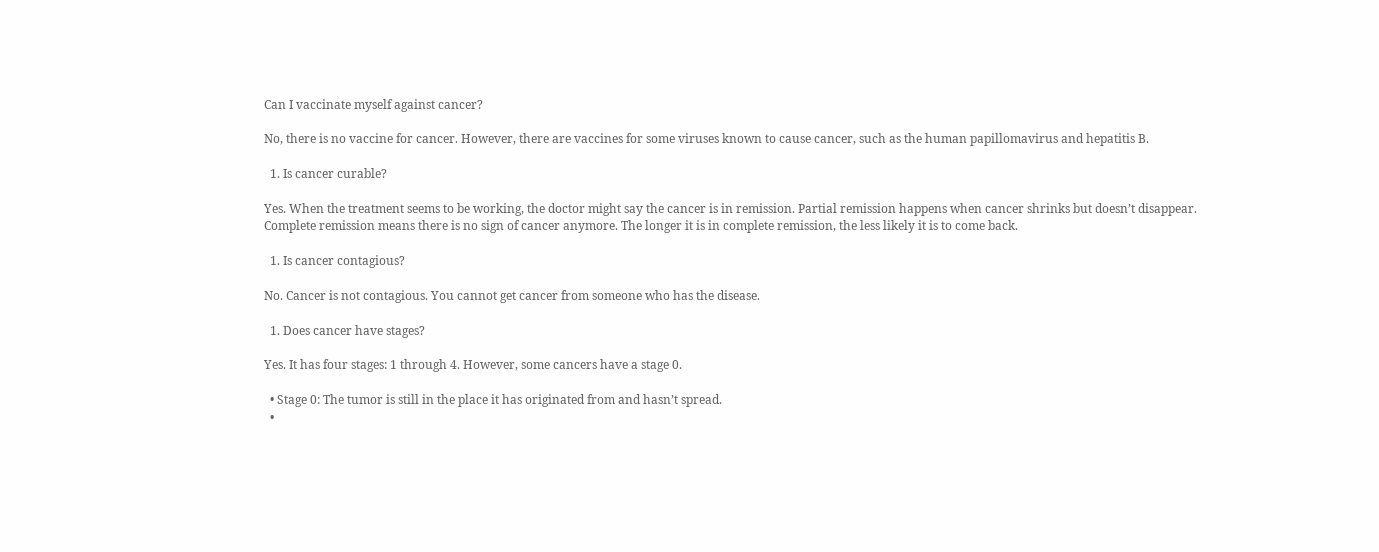Can I vaccinate myself against cancer?

No, there is no vaccine for cancer. However, there are vaccines for some viruses known to cause cancer, such as the human papillomavirus and hepatitis B.

  1. Is cancer curable?

Yes. When the treatment seems to be working, the doctor might say the cancer is in remission. Partial remission happens when cancer shrinks but doesn’t disappear. Complete remission means there is no sign of cancer anymore. The longer it is in complete remission, the less likely it is to come back.

  1. Is cancer contagious?

No. Cancer is not contagious. You cannot get cancer from someone who has the disease.

  1. Does cancer have stages?

Yes. It has four stages: 1 through 4. However, some cancers have a stage 0.

  • Stage 0: The tumor is still in the place it has originated from and hasn’t spread.
  •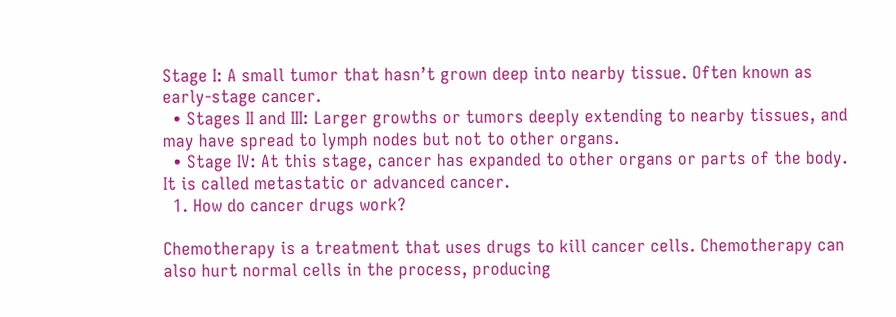Stage I: A small tumor that hasn’t grown deep into nearby tissue. Often known as early-stage cancer.
  • Stages II and III: Larger growths or tumors deeply extending to nearby tissues, and may have spread to lymph nodes but not to other organs.
  • Stage IV: At this stage, cancer has expanded to other organs or parts of the body. It is called metastatic or advanced cancer.
  1. How do cancer drugs work?

Chemotherapy is a treatment that uses drugs to kill cancer cells. Chemotherapy can also hurt normal cells in the process, producing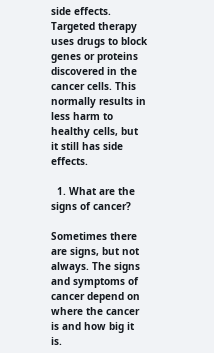side effects. Targeted therapy uses drugs to block genes or proteins discovered in the cancer cells. This normally results in less harm to healthy cells, but it still has side effects.

  1. What are the signs of cancer?

Sometimes there are signs, but not always. The signs and symptoms of cancer depend on where the cancer is and how big it is.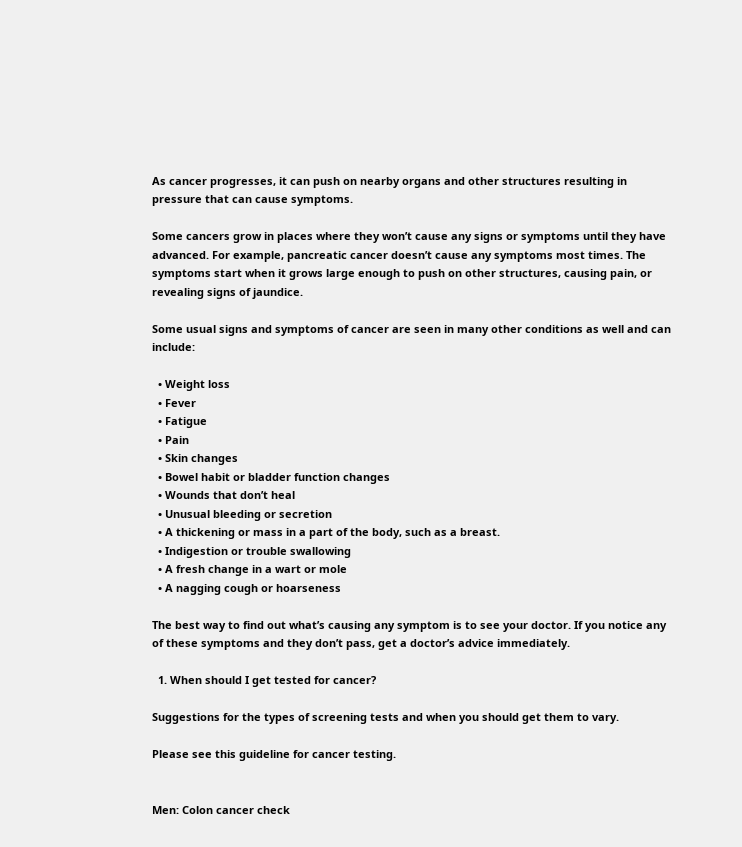As cancer progresses, it can push on nearby organs and other structures resulting in pressure that can cause symptoms.

Some cancers grow in places where they won’t cause any signs or symptoms until they have advanced. For example, pancreatic cancer doesn’t cause any symptoms most times. The symptoms start when it grows large enough to push on other structures, causing pain, or revealing signs of jaundice.

Some usual signs and symptoms of cancer are seen in many other conditions as well and can include:

  • Weight loss
  • Fever
  • Fatigue
  • Pain
  • Skin changes
  • Bowel habit or bladder function changes
  • Wounds that don’t heal
  • Unusual bleeding or secretion
  • A thickening or mass in a part of the body, such as a breast.
  • Indigestion or trouble swallowing
  • A fresh change in a wart or mole
  • A nagging cough or hoarseness

The best way to find out what’s causing any symptom is to see your doctor. If you notice any of these symptoms and they don’t pass, get a doctor’s advice immediately.

  1. When should I get tested for cancer?

Suggestions for the types of screening tests and when you should get them to vary.

Please see this guideline for cancer testing.


Men: Colon cancer check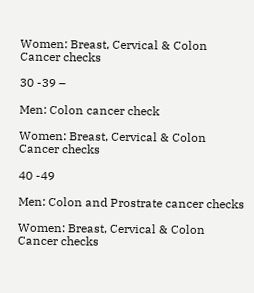Women: Breast, Cervical & Colon Cancer checks

30 -39 –

Men: Colon cancer check

Women: Breast, Cervical & Colon Cancer checks

40 -49

Men: Colon and Prostrate cancer checks

Women: Breast, Cervical & Colon Cancer checks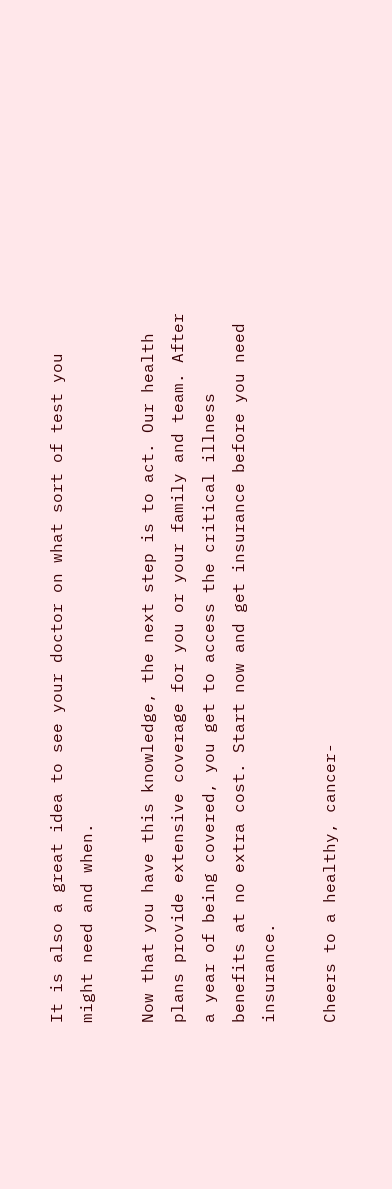It is also a great idea to see your doctor on what sort of test you might need and when.

Now that you have this knowledge, the next step is to act. Our health plans provide extensive coverage for you or your family and team. After a year of being covered, you get to access the critical illness benefits at no extra cost. Start now and get insurance before you need insurance.

Cheers to a healthy, cancer-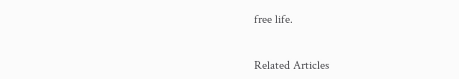free life.


Related Articles